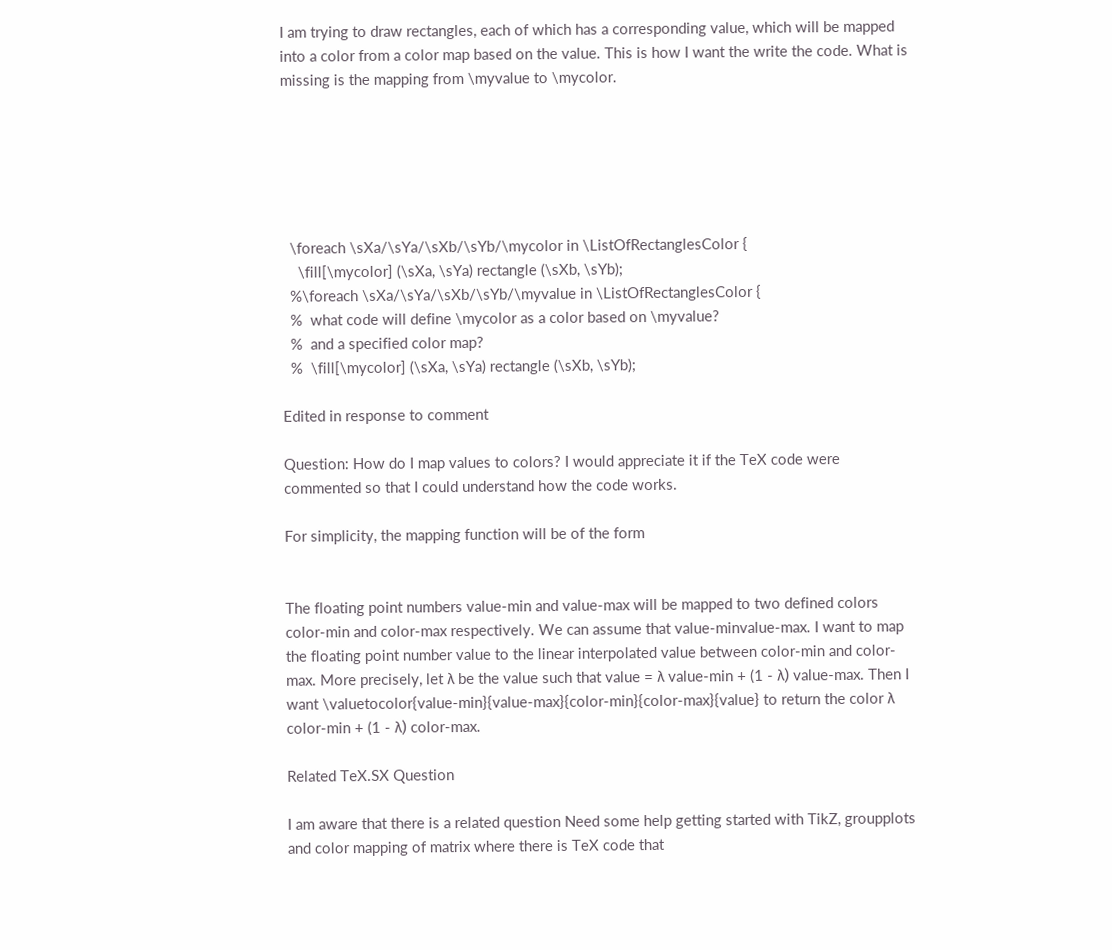I am trying to draw rectangles, each of which has a corresponding value, which will be mapped into a color from a color map based on the value. This is how I want the write the code. What is missing is the mapping from \myvalue to \mycolor.






  \foreach \sXa/\sYa/\sXb/\sYb/\mycolor in \ListOfRectanglesColor {
    \fill[\mycolor] (\sXa, \sYa) rectangle (\sXb, \sYb);
  %\foreach \sXa/\sYa/\sXb/\sYb/\myvalue in \ListOfRectanglesColor {
  %  what code will define \mycolor as a color based on \myvalue?
  %  and a specified color map?
  %  \fill[\mycolor] (\sXa, \sYa) rectangle (\sXb, \sYb);

Edited in response to comment

Question: How do I map values to colors? I would appreciate it if the TeX code were commented so that I could understand how the code works.

For simplicity, the mapping function will be of the form


The floating point numbers value-min and value-max will be mapped to two defined colors color-min and color-max respectively. We can assume that value-minvalue-max. I want to map the floating point number value to the linear interpolated value between color-min and color-max. More precisely, let λ be the value such that value = λ value-min + (1 - λ) value-max. Then I want \valuetocolor{value-min}{value-max}{color-min}{color-max}{value} to return the color λ color-min + (1 - λ) color-max.

Related TeX.SX Question

I am aware that there is a related question Need some help getting started with TikZ, groupplots and color mapping of matrix where there is TeX code that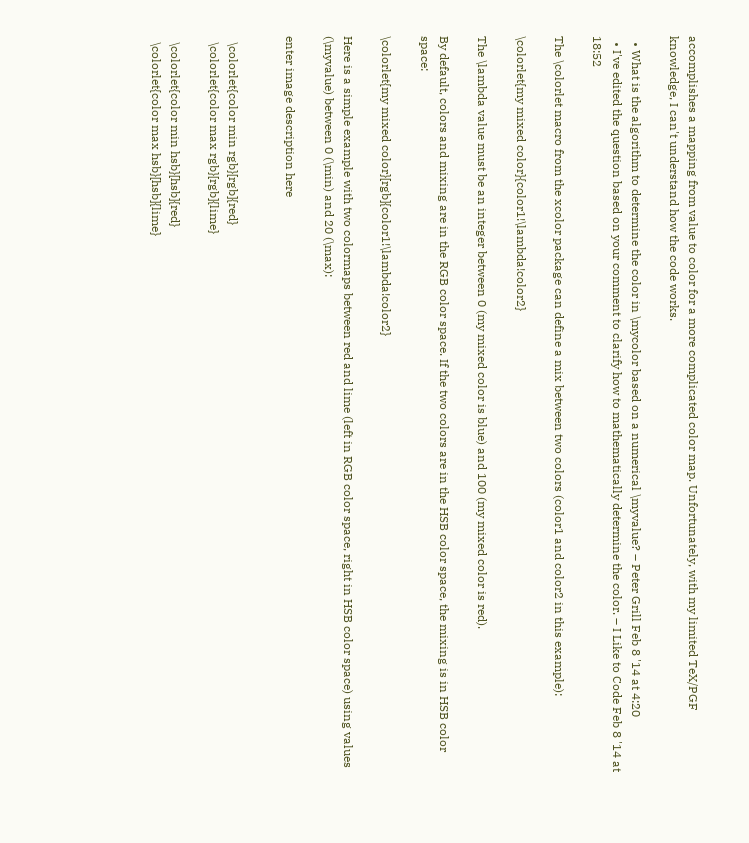accomplishes a mapping from value to color for a more complicated color map. Unfortunately, with my limited TeX/PGF knowledge, I can't understand how the code works.

  • What is the algorithm to determine the color in \mycolor based on a numerical \myvalue? – Peter Grill Feb 8 '14 at 4:20
  • I've edited the question based on your comment to clarify how to mathematically determine the color. – I Like to Code Feb 8 '14 at 18:52

The \colorlet macro from the xcolor package can define a mix between two colors (color1 and color2 in this example):

\colorlet{my mixed color}{color1!\lambda!color2}

The \lambda value must be an integer between 0 (my mixed color is blue) and 100 (my mixed color is red).

By default, colors and mixing are in the RGB color space. If the two colors are in the HSB color space, the mixing is in HSB color space:

\colorlet{my mixed color}[rgb]{color1!\lambda!color2}

Here is a simple example with two colormaps between red and lime (left in RGB color space, right in HSB color space) using values (\myvalue) between 0 (\min) and 20 (\max):

enter image description here


  \colorlet{color min rgb}[rgb]{red}
  \colorlet{color max rgb}[rgb]{lime}

  \colorlet{color min hsb}[hsb]{red}
  \colorlet{color max hsb}[hsb]{lime}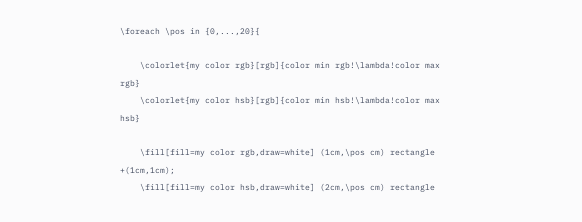\foreach \pos in {0,...,20}{

    \colorlet{my color rgb}[rgb]{color min rgb!\lambda!color max rgb}
    \colorlet{my color hsb}[rgb]{color min hsb!\lambda!color max hsb}

    \fill[fill=my color rgb,draw=white] (1cm,\pos cm) rectangle +(1cm,1cm);
    \fill[fill=my color hsb,draw=white] (2cm,\pos cm) rectangle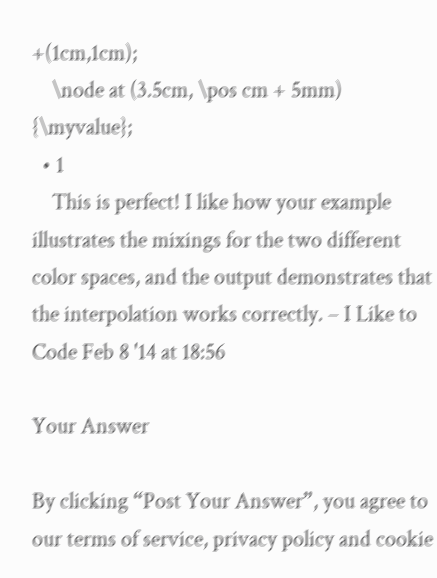+(1cm,1cm);
    \node at (3.5cm, \pos cm + 5mm) {\myvalue};
  • 1
    This is perfect! I like how your example illustrates the mixings for the two different color spaces, and the output demonstrates that the interpolation works correctly. – I Like to Code Feb 8 '14 at 18:56

Your Answer

By clicking “Post Your Answer”, you agree to our terms of service, privacy policy and cookie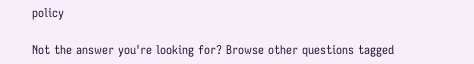policy

Not the answer you're looking for? Browse other questions tagged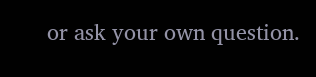or ask your own question.